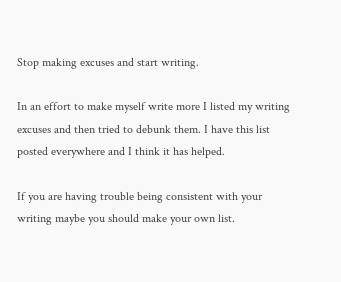Stop making excuses and start writing.

In an effort to make myself write more I listed my writing excuses and then tried to debunk them. I have this list posted everywhere and I think it has helped.

If you are having trouble being consistent with your writing maybe you should make your own list.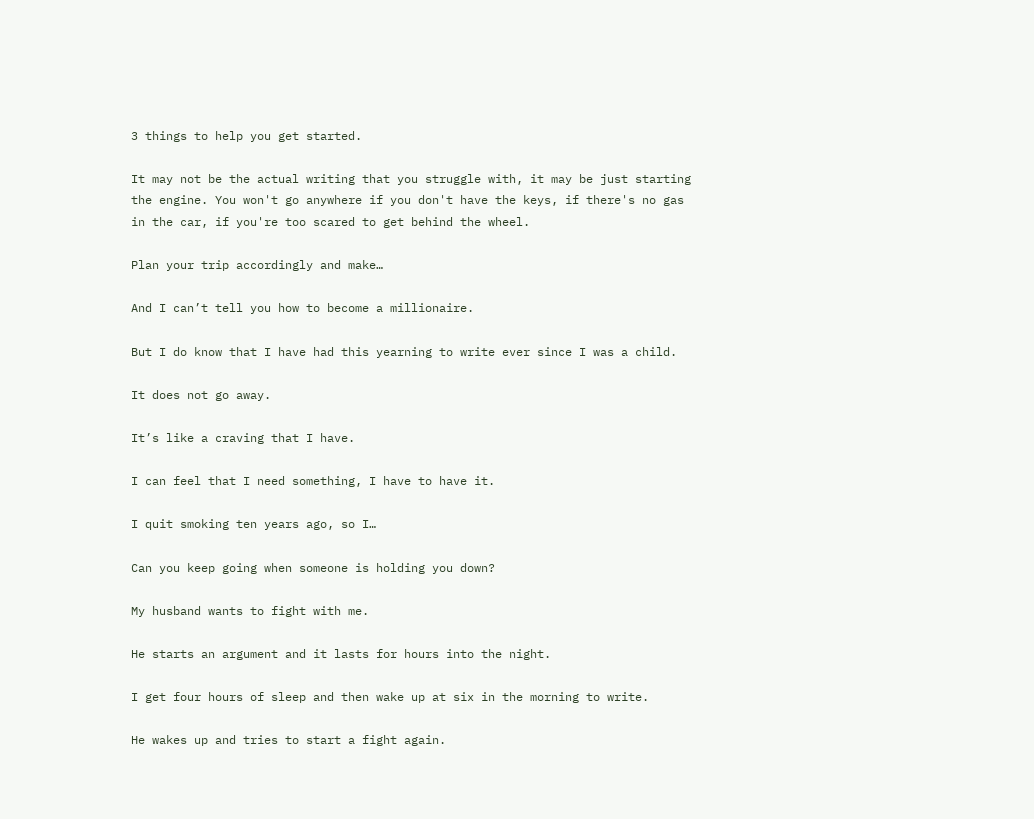3 things to help you get started.

It may not be the actual writing that you struggle with, it may be just starting the engine. You won't go anywhere if you don't have the keys, if there's no gas in the car, if you're too scared to get behind the wheel.

Plan your trip accordingly and make…

And I can’t tell you how to become a millionaire.

But I do know that I have had this yearning to write ever since I was a child.

It does not go away.

It’s like a craving that I have.

I can feel that I need something, I have to have it.

I quit smoking ten years ago, so I…

Can you keep going when someone is holding you down?

My husband wants to fight with me.

He starts an argument and it lasts for hours into the night.

I get four hours of sleep and then wake up at six in the morning to write.

He wakes up and tries to start a fight again.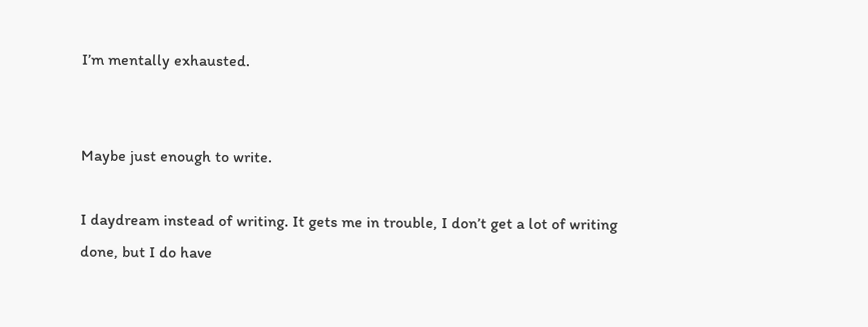I’m mentally exhausted.


Maybe just enough to write.

I daydream instead of writing. It gets me in trouble, I don’t get a lot of writing done, but I do have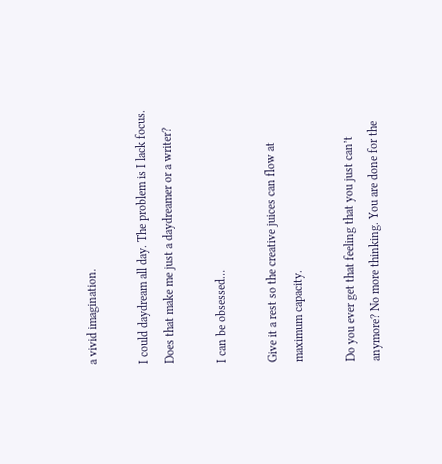a vivid imagination.

I could daydream all day. The problem is I lack focus. Does that make me just a daydreamer or a writer?

I can be obsessed…

Give it a rest so the creative juices can flow at maximum capacity.

Do you ever get that feeling that you just can’t anymore? No more thinking. You are done for the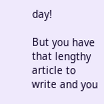day!

But you have that lengthy article to write and you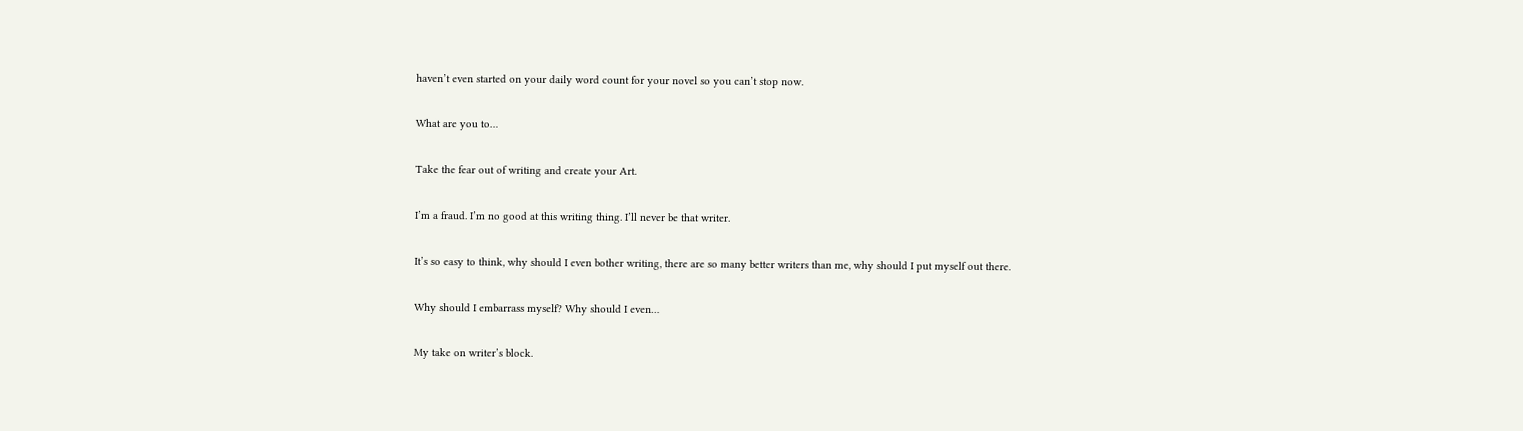haven’t even started on your daily word count for your novel so you can’t stop now.

What are you to…

Take the fear out of writing and create your Art.

I’m a fraud. I’m no good at this writing thing. I’ll never be that writer.

It’s so easy to think, why should I even bother writing, there are so many better writers than me, why should I put myself out there.

Why should I embarrass myself? Why should I even…

My take on writer’s block.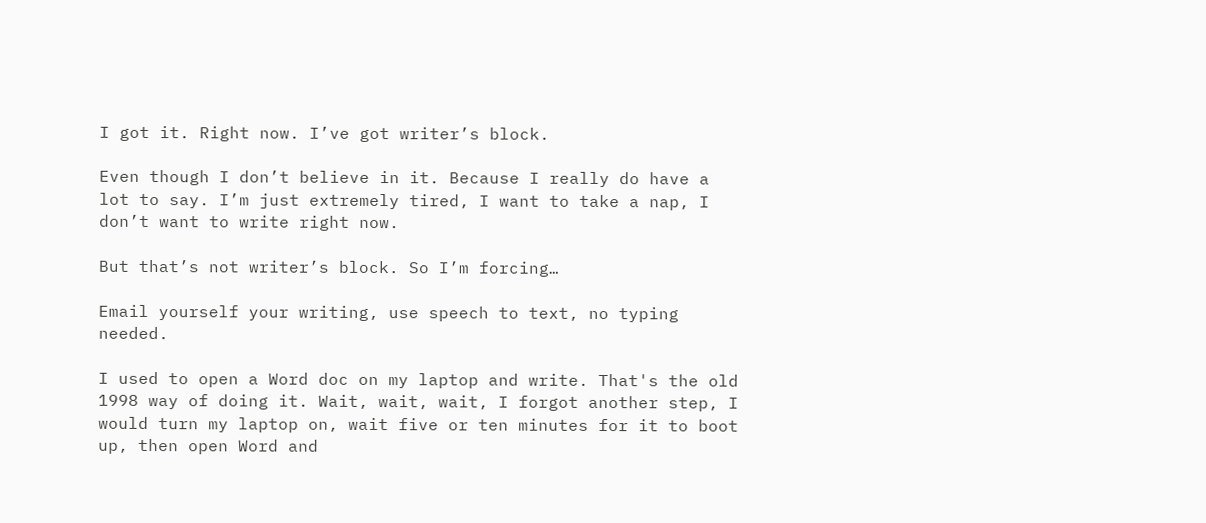I got it. Right now. I’ve got writer’s block.

Even though I don’t believe in it. Because I really do have a lot to say. I’m just extremely tired, I want to take a nap, I don’t want to write right now.

But that’s not writer’s block. So I’m forcing…

Email yourself your writing, use speech to text, no typing needed.

I used to open a Word doc on my laptop and write. That's the old 1998 way of doing it. Wait, wait, wait, I forgot another step, I would turn my laptop on, wait five or ten minutes for it to boot up, then open Word and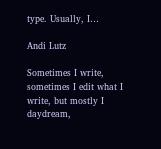type. Usually, I…

Andi Lutz

Sometimes I write, sometimes I edit what I write, but mostly I daydream,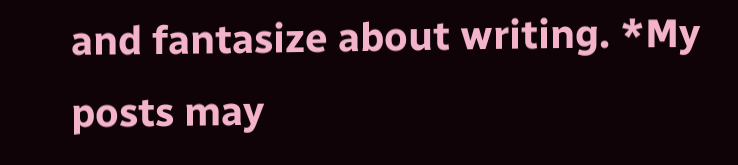and fantasize about writing. *My posts may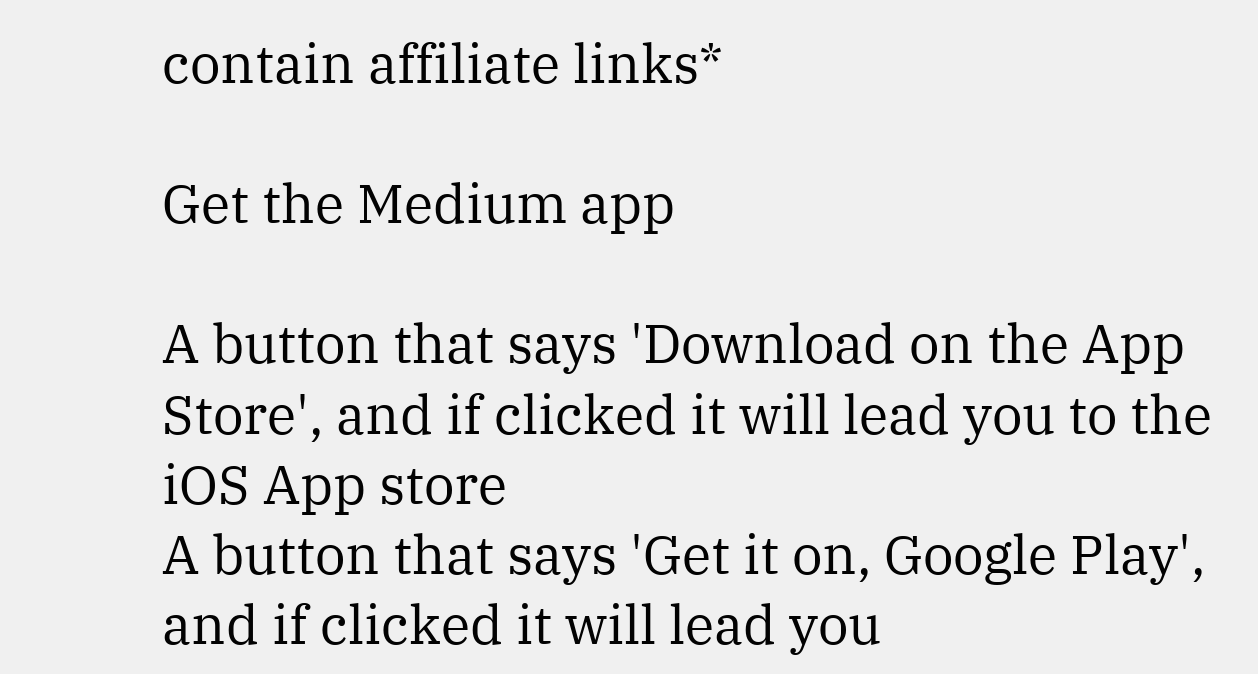contain affiliate links*

Get the Medium app

A button that says 'Download on the App Store', and if clicked it will lead you to the iOS App store
A button that says 'Get it on, Google Play', and if clicked it will lead you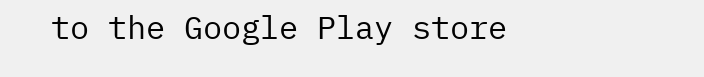to the Google Play store